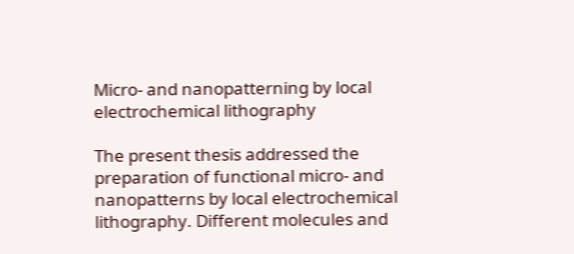Micro- and nanopatterning by local electrochemical lithography

The present thesis addressed the preparation of functional micro- and nanopatterns by local electrochemical lithography. Different molecules and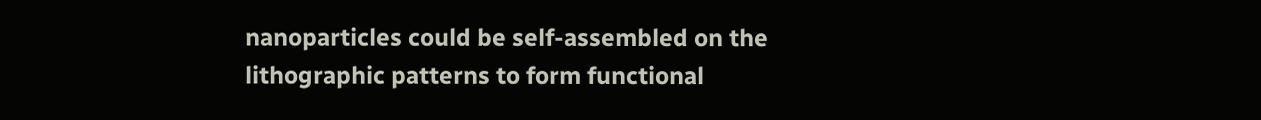nanoparticles could be self-assembled on the lithographic patterns to form functional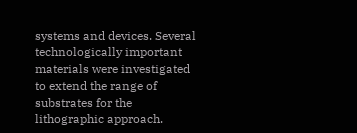systems and devices. Several technologically important materials were investigated to extend the range of substrates for the lithographic approach.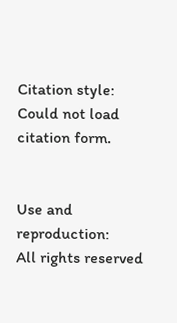Citation style:
Could not load citation form.


Use and reproduction:
All rights reserved